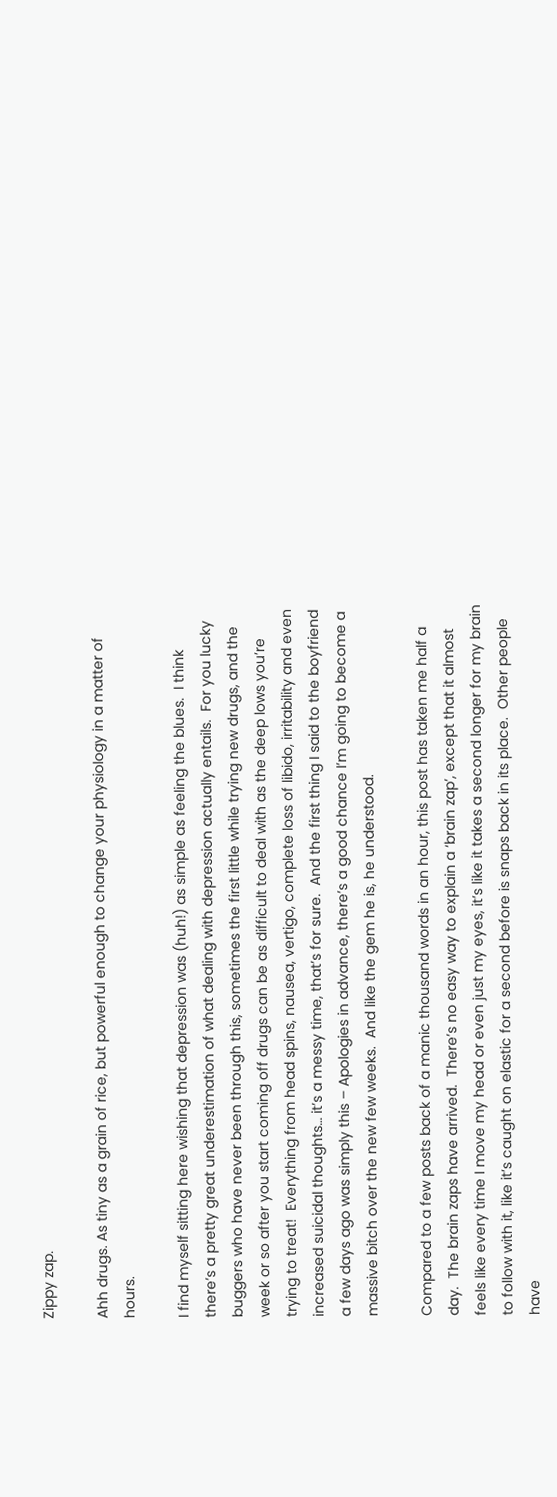Zippy zap.

Ahh drugs. As tiny as a grain of rice, but powerful enough to change your physiology in a matter of hours.

I find myself sitting here wishing that depression was (huh!) as simple as feeling the blues.  I think there’s a pretty great underestimation of what dealing with depression actually entails.  For you lucky buggers who have never been through this, sometimes the first little while trying new drugs, and the week or so after you start coming off drugs can be as difficult to deal with as the deep lows you’re trying to treat!  Everything from head spins, nausea, vertigo, complete loss of libido, irritability and even increased suicidal thoughts… it’s a messy time, that’s for sure.  And the first thing I said to the boyfriend a few days ago was simply this – Apologies in advance, there’s a good chance I’m going to become a massive bitch over the new few weeks.  And like the gem he is, he understood.

Compared to a few posts back of a manic thousand words in an hour, this post has taken me half a day.  The brain zaps have arrived.  There’s no easy way to explain a ‘brain zap’, except that it almost feels like every time I move my head or even just my eyes, it’s like it takes a second longer for my brain to follow with it, like it’s caught on elastic for a second before is snaps back in its place.  Other people have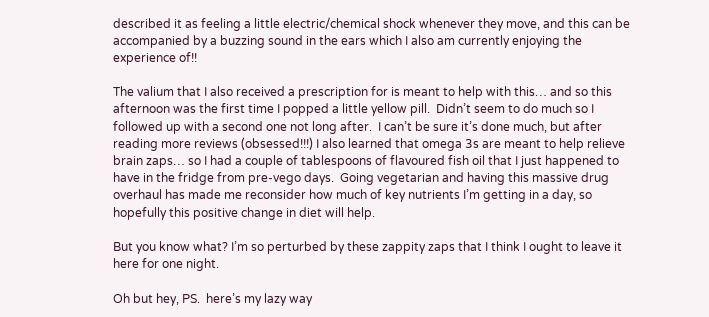described it as feeling a little electric/chemical shock whenever they move, and this can be accompanied by a buzzing sound in the ears which I also am currently enjoying the experience of!!

The valium that I also received a prescription for is meant to help with this… and so this afternoon was the first time I popped a little yellow pill.  Didn’t seem to do much so I followed up with a second one not long after.  I can’t be sure it’s done much, but after reading more reviews (obsessed!!!) I also learned that omega 3s are meant to help relieve brain zaps… so I had a couple of tablespoons of flavoured fish oil that I just happened to have in the fridge from pre-vego days.  Going vegetarian and having this massive drug overhaul has made me reconsider how much of key nutrients I’m getting in a day, so hopefully this positive change in diet will help.

But you know what? I’m so perturbed by these zappity zaps that I think I ought to leave it here for one night.

Oh but hey, PS.  here’s my lazy way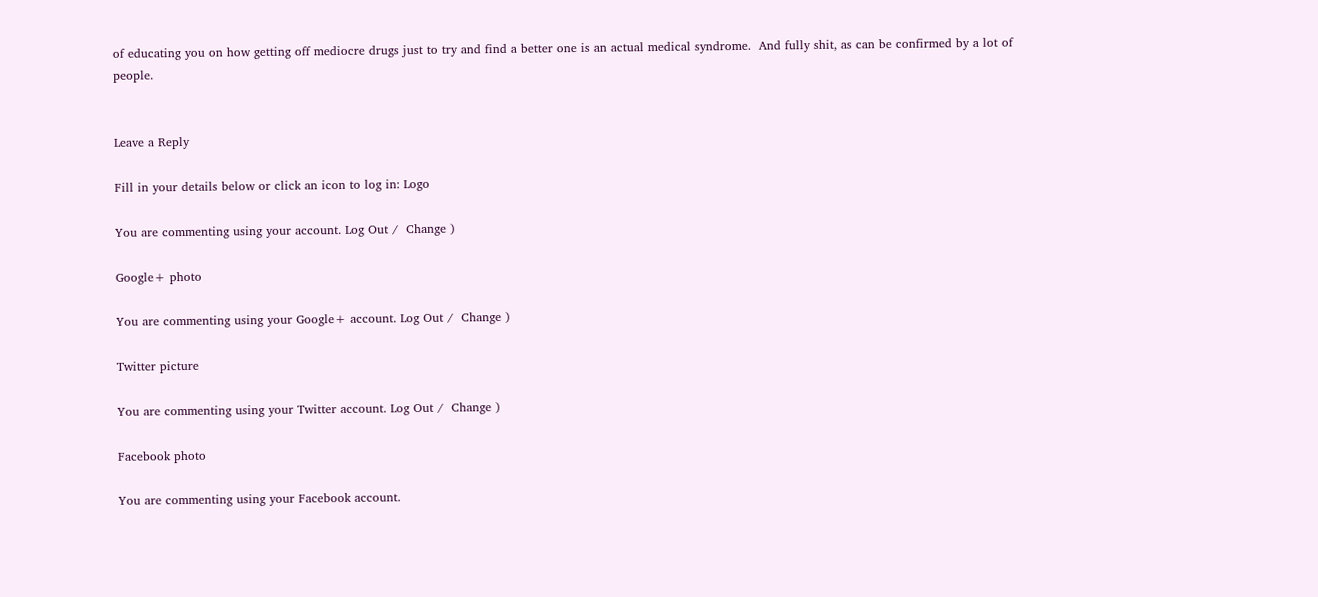of educating you on how getting off mediocre drugs just to try and find a better one is an actual medical syndrome.  And fully shit, as can be confirmed by a lot of people.


Leave a Reply

Fill in your details below or click an icon to log in: Logo

You are commenting using your account. Log Out /  Change )

Google+ photo

You are commenting using your Google+ account. Log Out /  Change )

Twitter picture

You are commenting using your Twitter account. Log Out /  Change )

Facebook photo

You are commenting using your Facebook account.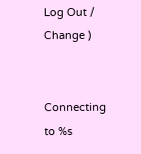Log Out /  Change )


Connecting to %s